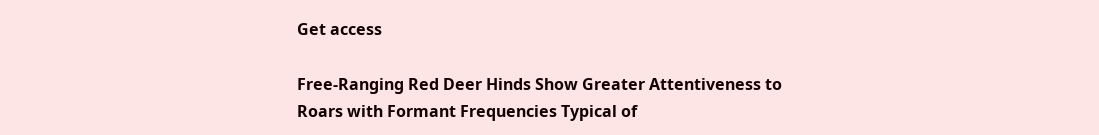Get access

Free-Ranging Red Deer Hinds Show Greater Attentiveness to Roars with Formant Frequencies Typical of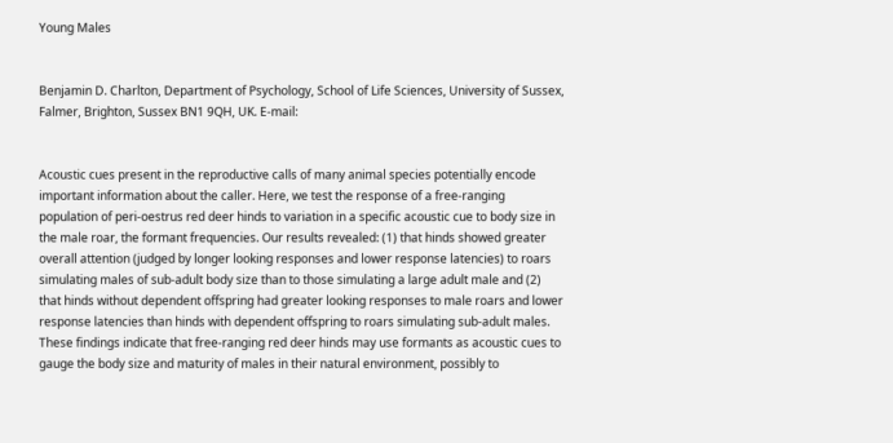Young Males


Benjamin D. Charlton, Department of Psychology, School of Life Sciences, University of Sussex, Falmer, Brighton, Sussex BN1 9QH, UK. E-mail:


Acoustic cues present in the reproductive calls of many animal species potentially encode important information about the caller. Here, we test the response of a free-ranging population of peri-oestrus red deer hinds to variation in a specific acoustic cue to body size in the male roar, the formant frequencies. Our results revealed: (1) that hinds showed greater overall attention (judged by longer looking responses and lower response latencies) to roars simulating males of sub-adult body size than to those simulating a large adult male and (2) that hinds without dependent offspring had greater looking responses to male roars and lower response latencies than hinds with dependent offspring to roars simulating sub-adult males. These findings indicate that free-ranging red deer hinds may use formants as acoustic cues to gauge the body size and maturity of males in their natural environment, possibly to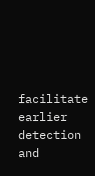facilitate earlier detection and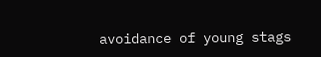avoidance of young stags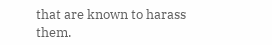that are known to harass them.